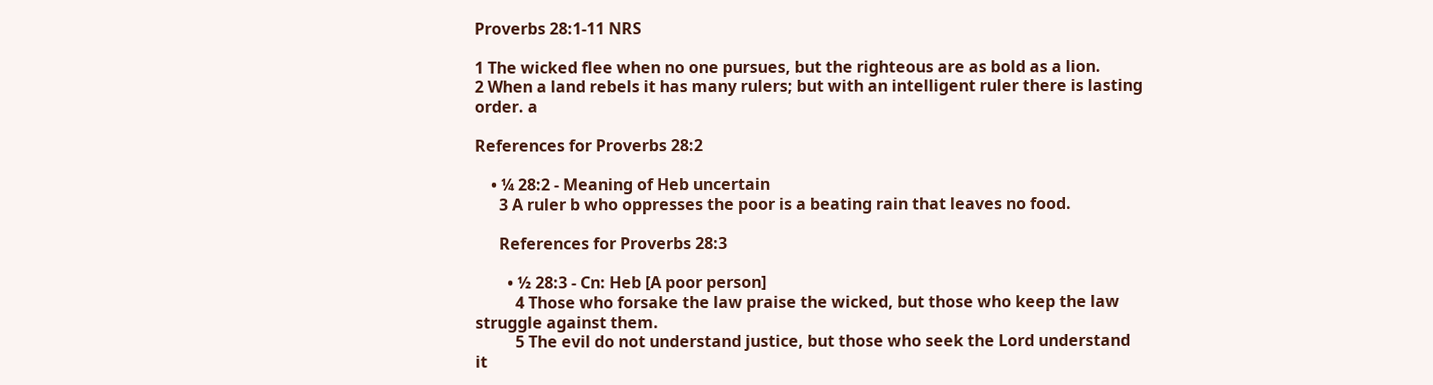Proverbs 28:1-11 NRS

1 The wicked flee when no one pursues, but the righteous are as bold as a lion.
2 When a land rebels it has many rulers; but with an intelligent ruler there is lasting order. a

References for Proverbs 28:2

    • ¼ 28:2 - Meaning of Heb uncertain
      3 A ruler b who oppresses the poor is a beating rain that leaves no food.

      References for Proverbs 28:3

        • ½ 28:3 - Cn: Heb [A poor person]
          4 Those who forsake the law praise the wicked, but those who keep the law struggle against them.
          5 The evil do not understand justice, but those who seek the Lord understand it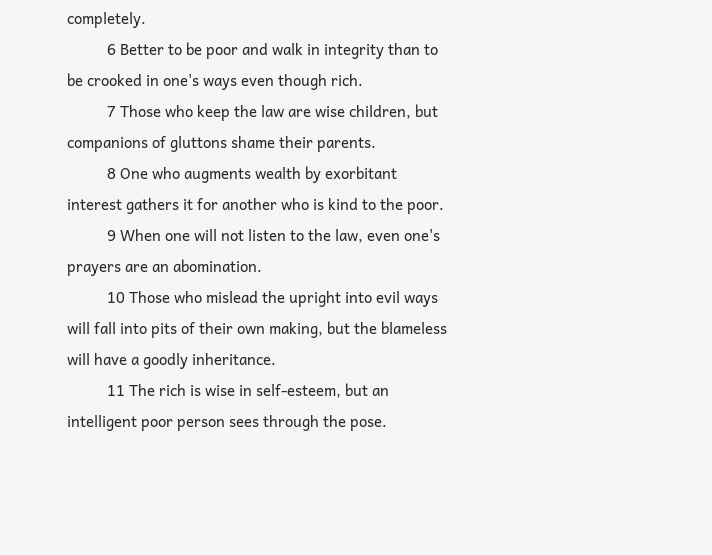completely.
          6 Better to be poor and walk in integrity than to be crooked in one's ways even though rich.
          7 Those who keep the law are wise children, but companions of gluttons shame their parents.
          8 One who augments wealth by exorbitant interest gathers it for another who is kind to the poor.
          9 When one will not listen to the law, even one's prayers are an abomination.
          10 Those who mislead the upright into evil ways will fall into pits of their own making, but the blameless will have a goodly inheritance.
          11 The rich is wise in self-esteem, but an intelligent poor person sees through the pose.